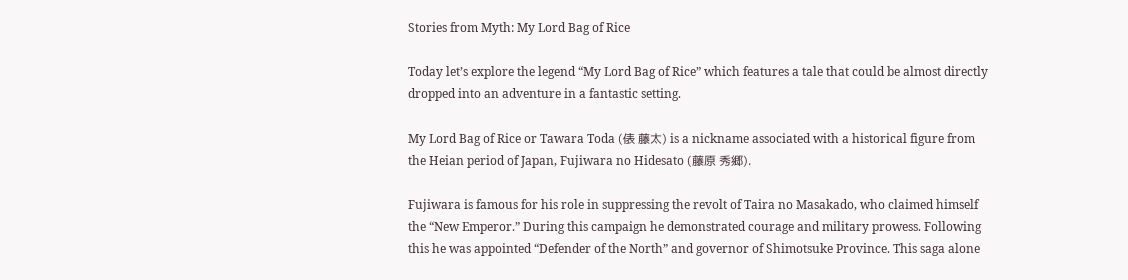Stories from Myth: My Lord Bag of Rice

Today let’s explore the legend “My Lord Bag of Rice” which features a tale that could be almost directly dropped into an adventure in a fantastic setting.

My Lord Bag of Rice or Tawara Toda (俵 藤太) is a nickname associated with a historical figure from the Heian period of Japan, Fujiwara no Hidesato (藤原 秀郷).

Fujiwara is famous for his role in suppressing the revolt of Taira no Masakado, who claimed himself the “New Emperor.” During this campaign he demonstrated courage and military prowess. Following this he was appointed “Defender of the North” and governor of Shimotsuke Province. This saga alone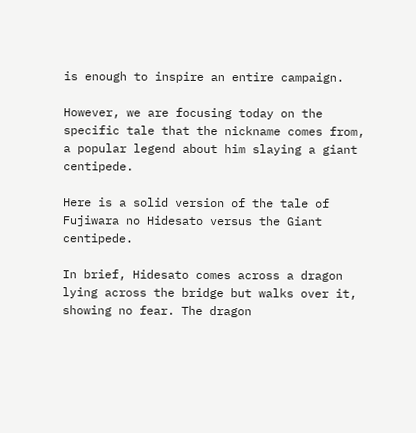is enough to inspire an entire campaign.

However, we are focusing today on the specific tale that the nickname comes from, a popular legend about him slaying a giant centipede.

Here is a solid version of the tale of Fujiwara no Hidesato versus the Giant centipede.

In brief, Hidesato comes across a dragon lying across the bridge but walks over it, showing no fear. The dragon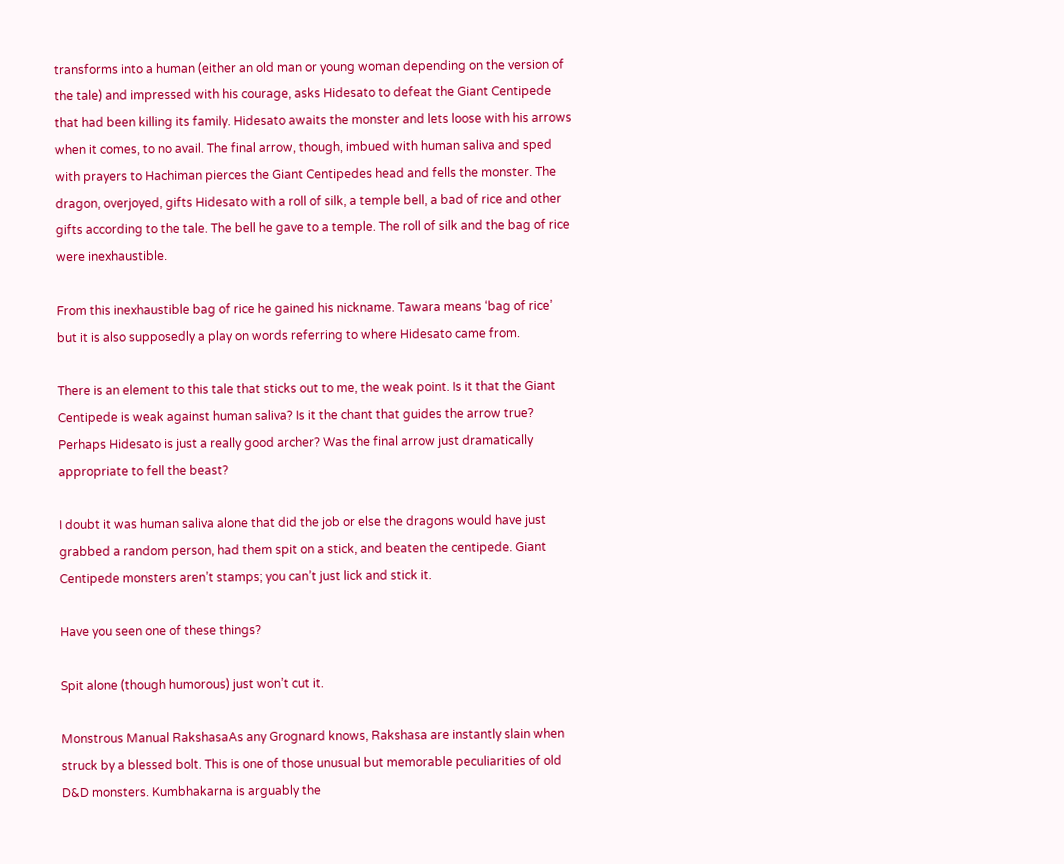transforms into a human (either an old man or young woman depending on the version of the tale) and impressed with his courage, asks Hidesato to defeat the Giant Centipede that had been killing its family. Hidesato awaits the monster and lets loose with his arrows when it comes, to no avail. The final arrow, though, imbued with human saliva and sped with prayers to Hachiman pierces the Giant Centipedes head and fells the monster. The dragon, overjoyed, gifts Hidesato with a roll of silk, a temple bell, a bad of rice and other gifts according to the tale. The bell he gave to a temple. The roll of silk and the bag of rice were inexhaustible.

From this inexhaustible bag of rice he gained his nickname. Tawara means ‘bag of rice’ but it is also supposedly a play on words referring to where Hidesato came from.

There is an element to this tale that sticks out to me, the weak point. Is it that the Giant Centipede is weak against human saliva? Is it the chant that guides the arrow true? Perhaps Hidesato is just a really good archer? Was the final arrow just dramatically appropriate to fell the beast?

I doubt it was human saliva alone that did the job or else the dragons would have just grabbed a random person, had them spit on a stick, and beaten the centipede. Giant Centipede monsters aren’t stamps; you can’t just lick and stick it.

Have you seen one of these things?

Spit alone (though humorous) just won’t cut it.

Monstrous Manual RakshasaAs any Grognard knows, Rakshasa are instantly slain when struck by a blessed bolt. This is one of those unusual but memorable peculiarities of old D&D monsters. Kumbhakarna is arguably the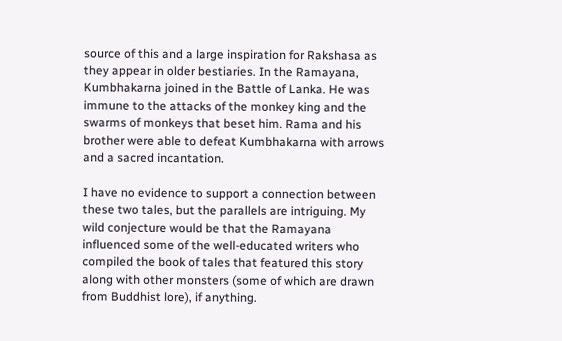source of this and a large inspiration for Rakshasa as they appear in older bestiaries. In the Ramayana, Kumbhakarna joined in the Battle of Lanka. He was immune to the attacks of the monkey king and the swarms of monkeys that beset him. Rama and his brother were able to defeat Kumbhakarna with arrows and a sacred incantation.

I have no evidence to support a connection between these two tales, but the parallels are intriguing. My wild conjecture would be that the Ramayana influenced some of the well-educated writers who compiled the book of tales that featured this story along with other monsters (some of which are drawn from Buddhist lore), if anything.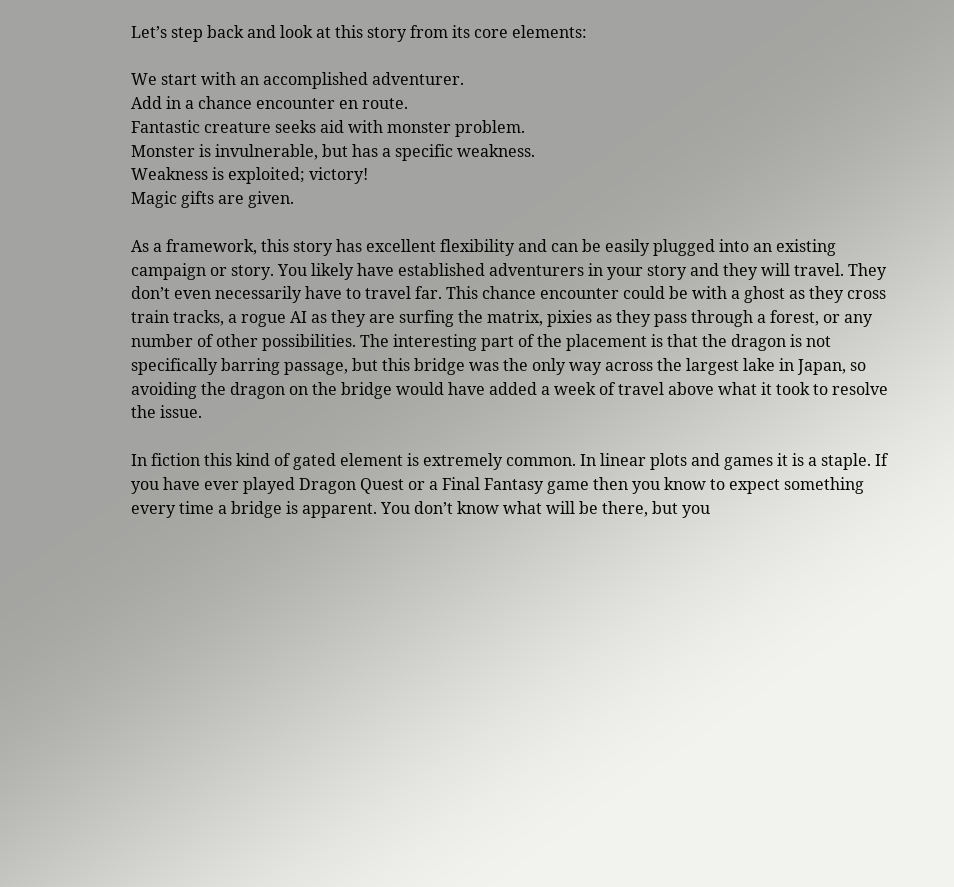Let’s step back and look at this story from its core elements:

We start with an accomplished adventurer.
Add in a chance encounter en route.
Fantastic creature seeks aid with monster problem.
Monster is invulnerable, but has a specific weakness.
Weakness is exploited; victory!
Magic gifts are given.

As a framework, this story has excellent flexibility and can be easily plugged into an existing campaign or story. You likely have established adventurers in your story and they will travel. They don’t even necessarily have to travel far. This chance encounter could be with a ghost as they cross train tracks, a rogue AI as they are surfing the matrix, pixies as they pass through a forest, or any number of other possibilities. The interesting part of the placement is that the dragon is not specifically barring passage, but this bridge was the only way across the largest lake in Japan, so avoiding the dragon on the bridge would have added a week of travel above what it took to resolve the issue.

In fiction this kind of gated element is extremely common. In linear plots and games it is a staple. If you have ever played Dragon Quest or a Final Fantasy game then you know to expect something every time a bridge is apparent. You don’t know what will be there, but you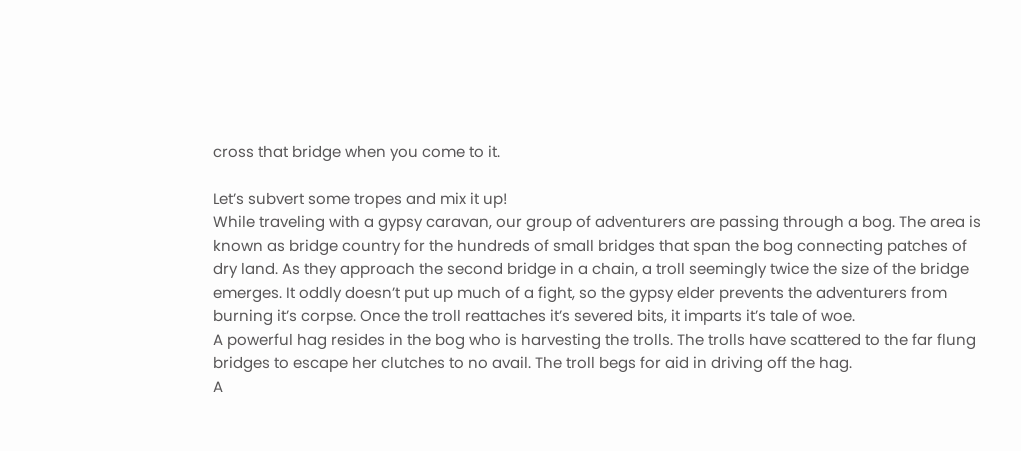cross that bridge when you come to it.

Let’s subvert some tropes and mix it up!
While traveling with a gypsy caravan, our group of adventurers are passing through a bog. The area is known as bridge country for the hundreds of small bridges that span the bog connecting patches of dry land. As they approach the second bridge in a chain, a troll seemingly twice the size of the bridge emerges. It oddly doesn’t put up much of a fight, so the gypsy elder prevents the adventurers from burning it’s corpse. Once the troll reattaches it’s severed bits, it imparts it’s tale of woe.
A powerful hag resides in the bog who is harvesting the trolls. The trolls have scattered to the far flung bridges to escape her clutches to no avail. The troll begs for aid in driving off the hag.
A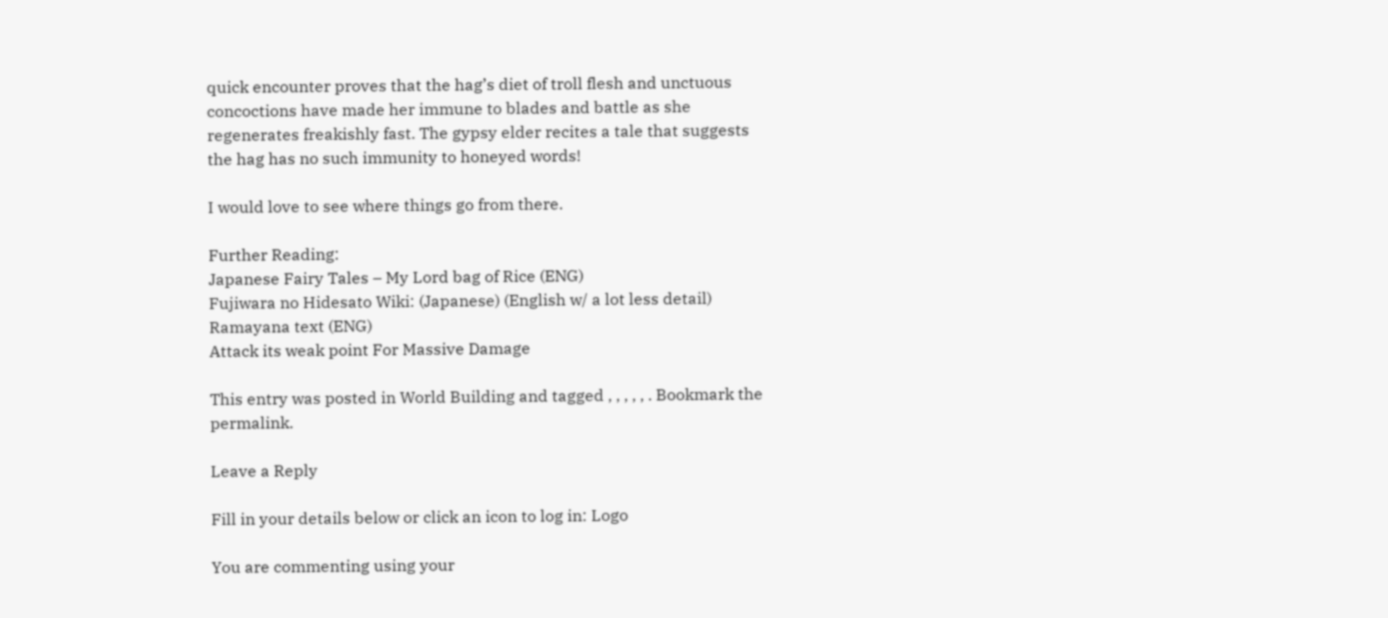quick encounter proves that the hag’s diet of troll flesh and unctuous concoctions have made her immune to blades and battle as she regenerates freakishly fast. The gypsy elder recites a tale that suggests the hag has no such immunity to honeyed words!

I would love to see where things go from there.

Further Reading:
Japanese Fairy Tales – My Lord bag of Rice (ENG)
Fujiwara no Hidesato Wiki: (Japanese) (English w/ a lot less detail)
Ramayana text (ENG)
Attack its weak point For Massive Damage

This entry was posted in World Building and tagged , , , , , . Bookmark the permalink.

Leave a Reply

Fill in your details below or click an icon to log in: Logo

You are commenting using your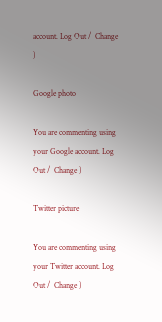account. Log Out /  Change )

Google photo

You are commenting using your Google account. Log Out /  Change )

Twitter picture

You are commenting using your Twitter account. Log Out /  Change )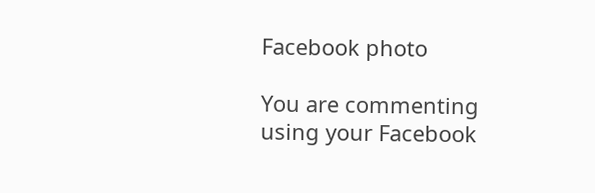Facebook photo

You are commenting using your Facebook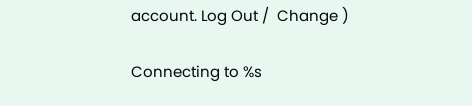account. Log Out /  Change )

Connecting to %s